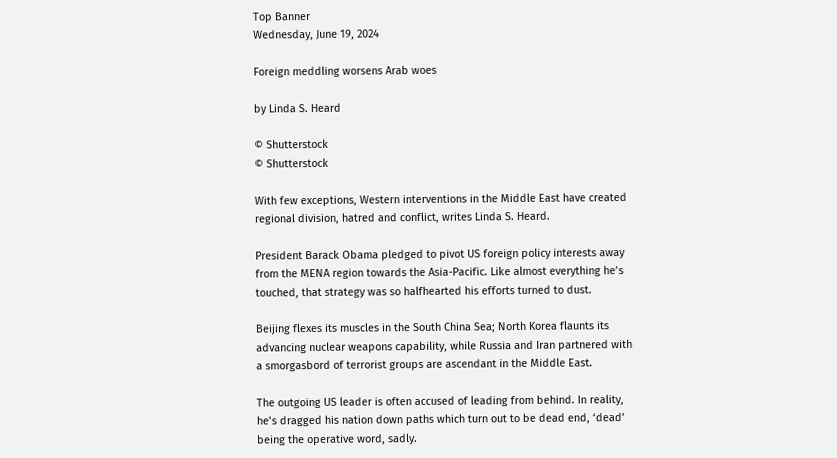Top Banner
Wednesday, June 19, 2024

Foreign meddling worsens Arab woes

by Linda S. Heard

© Shutterstock
© Shutterstock

With few exceptions, Western interventions in the Middle East have created regional division, hatred and conflict, writes Linda S. Heard.

President Barack Obama pledged to pivot US foreign policy interests away from the MENA region towards the Asia-Pacific. Like almost everything he’s touched, that strategy was so halfhearted his efforts turned to dust.

Beijing flexes its muscles in the South China Sea; North Korea flaunts its advancing nuclear weapons capability, while Russia and Iran partnered with a smorgasbord of terrorist groups are ascendant in the Middle East.

The outgoing US leader is often accused of leading from behind. In reality, he’s dragged his nation down paths which turn out to be dead end, ‘dead’ being the operative word, sadly.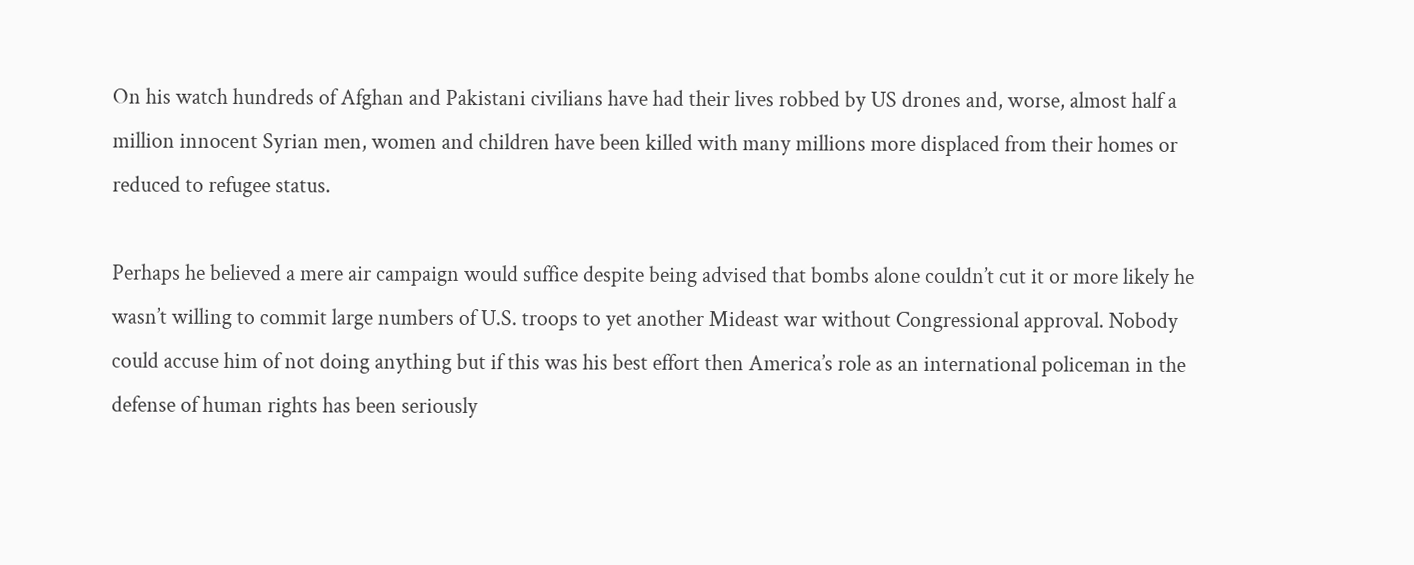On his watch hundreds of Afghan and Pakistani civilians have had their lives robbed by US drones and, worse, almost half a million innocent Syrian men, women and children have been killed with many millions more displaced from their homes or reduced to refugee status.

Perhaps he believed a mere air campaign would suffice despite being advised that bombs alone couldn’t cut it or more likely he wasn’t willing to commit large numbers of U.S. troops to yet another Mideast war without Congressional approval. Nobody could accuse him of not doing anything but if this was his best effort then America’s role as an international policeman in the defense of human rights has been seriously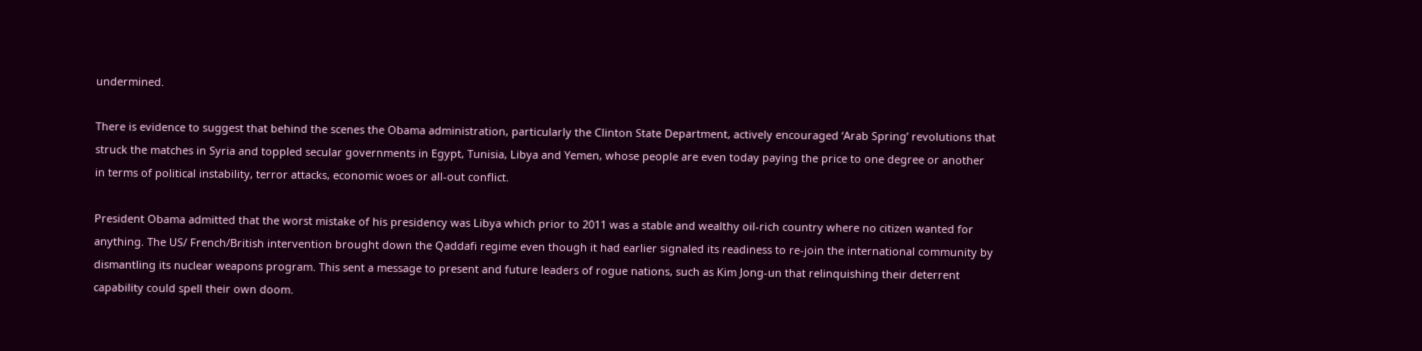undermined.

There is evidence to suggest that behind the scenes the Obama administration, particularly the Clinton State Department, actively encouraged ‘Arab Spring’ revolutions that struck the matches in Syria and toppled secular governments in Egypt, Tunisia, Libya and Yemen, whose people are even today paying the price to one degree or another in terms of political instability, terror attacks, economic woes or all-out conflict.

President Obama admitted that the worst mistake of his presidency was Libya which prior to 2011 was a stable and wealthy oil-rich country where no citizen wanted for anything. The US/ French/British intervention brought down the Qaddafi regime even though it had earlier signaled its readiness to re-join the international community by dismantling its nuclear weapons program. This sent a message to present and future leaders of rogue nations, such as Kim Jong-un that relinquishing their deterrent capability could spell their own doom.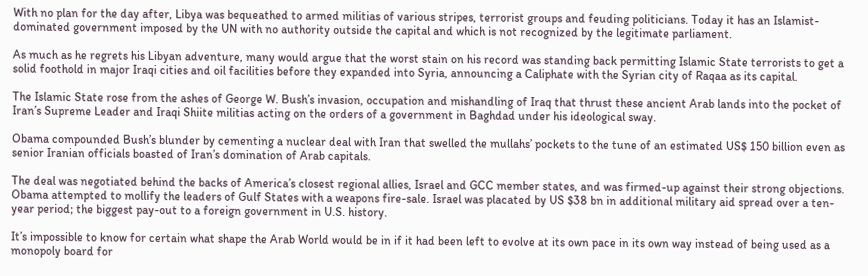With no plan for the day after, Libya was bequeathed to armed militias of various stripes, terrorist groups and feuding politicians. Today it has an Islamist-dominated government imposed by the UN with no authority outside the capital and which is not recognized by the legitimate parliament.

As much as he regrets his Libyan adventure, many would argue that the worst stain on his record was standing back permitting Islamic State terrorists to get a solid foothold in major Iraqi cities and oil facilities before they expanded into Syria, announcing a Caliphate with the Syrian city of Raqaa as its capital.

The Islamic State rose from the ashes of George W. Bush’s invasion, occupation and mishandling of Iraq that thrust these ancient Arab lands into the pocket of Iran’s Supreme Leader and Iraqi Shiite militias acting on the orders of a government in Baghdad under his ideological sway.

Obama compounded Bush’s blunder by cementing a nuclear deal with Iran that swelled the mullahs’ pockets to the tune of an estimated US$ 150 billion even as senior Iranian officials boasted of Iran’s domination of Arab capitals.

The deal was negotiated behind the backs of America’s closest regional allies, Israel and GCC member states, and was firmed-up against their strong objections. Obama attempted to mollify the leaders of Gulf States with a weapons fire-sale. Israel was placated by US $38 bn in additional military aid spread over a ten-year period; the biggest pay-out to a foreign government in U.S. history.

It’s impossible to know for certain what shape the Arab World would be in if it had been left to evolve at its own pace in its own way instead of being used as a monopoly board for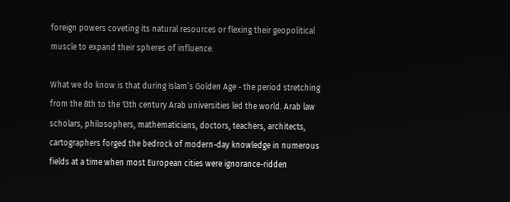foreign powers coveting its natural resources or flexing their geopolitical muscle to expand their spheres of influence.

What we do know is that during Islam’s Golden Age - the period stretching from the 8th to the 13th century Arab universities led the world. Arab law scholars, philosophers, mathematicians, doctors, teachers, architects, cartographers forged the bedrock of modern-day knowledge in numerous fields at a time when most European cities were ignorance-ridden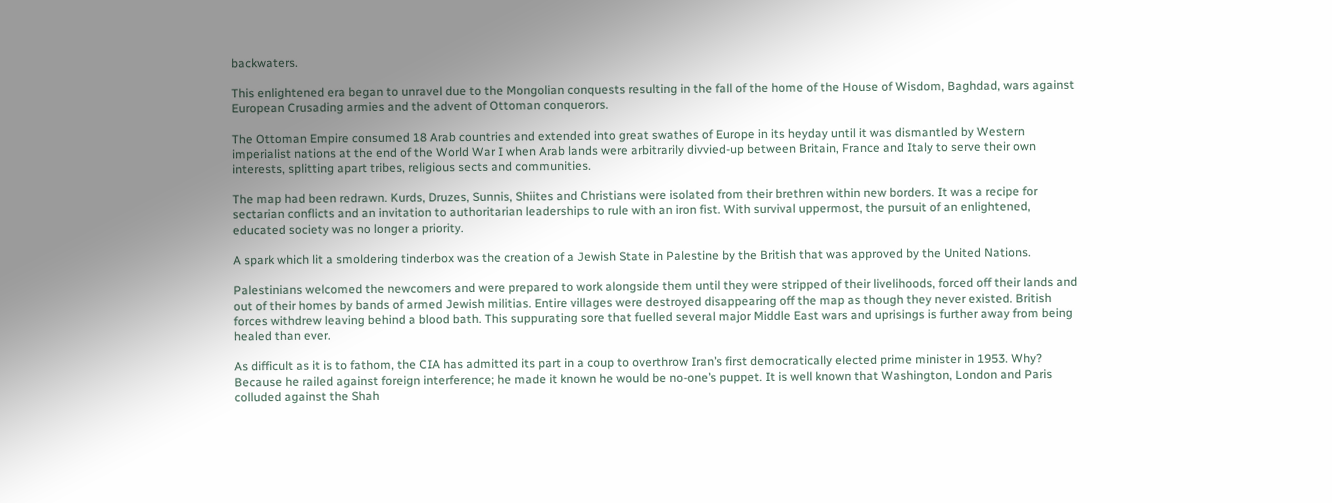backwaters.

This enlightened era began to unravel due to the Mongolian conquests resulting in the fall of the home of the House of Wisdom, Baghdad, wars against European Crusading armies and the advent of Ottoman conquerors.

The Ottoman Empire consumed 18 Arab countries and extended into great swathes of Europe in its heyday until it was dismantled by Western imperialist nations at the end of the World War I when Arab lands were arbitrarily divvied-up between Britain, France and Italy to serve their own interests, splitting apart tribes, religious sects and communities.

The map had been redrawn. Kurds, Druzes, Sunnis, Shiites and Christians were isolated from their brethren within new borders. It was a recipe for sectarian conflicts and an invitation to authoritarian leaderships to rule with an iron fist. With survival uppermost, the pursuit of an enlightened, educated society was no longer a priority.

A spark which lit a smoldering tinderbox was the creation of a Jewish State in Palestine by the British that was approved by the United Nations.

Palestinians welcomed the newcomers and were prepared to work alongside them until they were stripped of their livelihoods, forced off their lands and out of their homes by bands of armed Jewish militias. Entire villages were destroyed disappearing off the map as though they never existed. British forces withdrew leaving behind a blood bath. This suppurating sore that fuelled several major Middle East wars and uprisings is further away from being healed than ever.

As difficult as it is to fathom, the CIA has admitted its part in a coup to overthrow Iran’s first democratically elected prime minister in 1953. Why? Because he railed against foreign interference; he made it known he would be no-one’s puppet. It is well known that Washington, London and Paris colluded against the Shah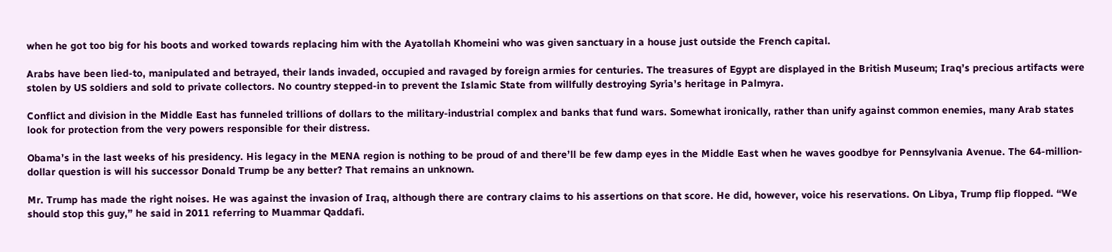when he got too big for his boots and worked towards replacing him with the Ayatollah Khomeini who was given sanctuary in a house just outside the French capital.

Arabs have been lied-to, manipulated and betrayed, their lands invaded, occupied and ravaged by foreign armies for centuries. The treasures of Egypt are displayed in the British Museum; Iraq’s precious artifacts were stolen by US soldiers and sold to private collectors. No country stepped-in to prevent the Islamic State from willfully destroying Syria’s heritage in Palmyra.

Conflict and division in the Middle East has funneled trillions of dollars to the military-industrial complex and banks that fund wars. Somewhat ironically, rather than unify against common enemies, many Arab states look for protection from the very powers responsible for their distress.

Obama’s in the last weeks of his presidency. His legacy in the MENA region is nothing to be proud of and there’ll be few damp eyes in the Middle East when he waves goodbye for Pennsylvania Avenue. The 64-million-dollar question is will his successor Donald Trump be any better? That remains an unknown.

Mr. Trump has made the right noises. He was against the invasion of Iraq, although there are contrary claims to his assertions on that score. He did, however, voice his reservations. On Libya, Trump flip flopped. “We should stop this guy,” he said in 2011 referring to Muammar Qaddafi.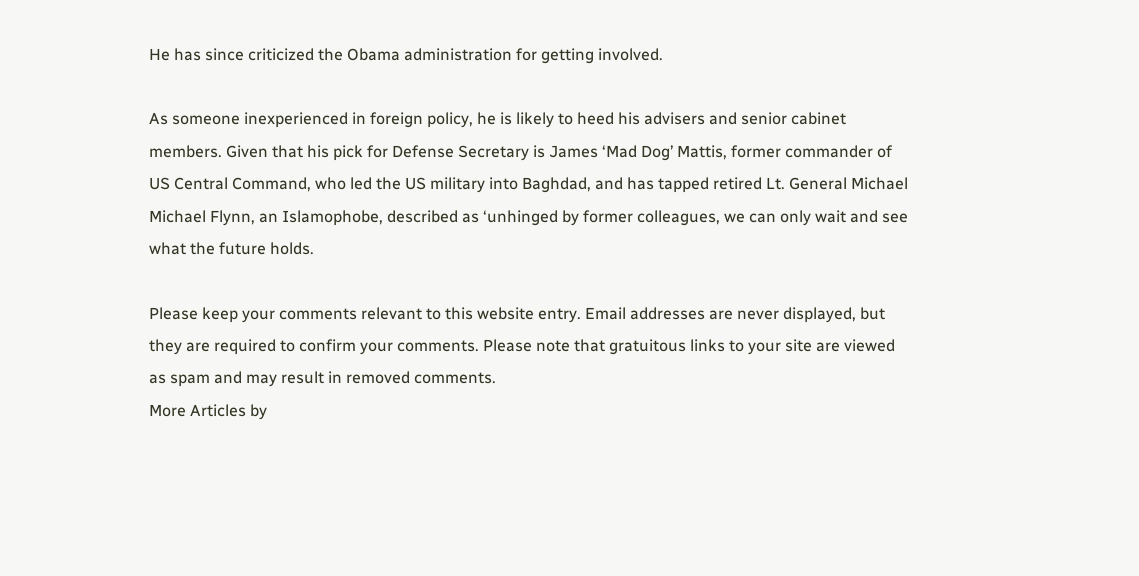He has since criticized the Obama administration for getting involved.

As someone inexperienced in foreign policy, he is likely to heed his advisers and senior cabinet members. Given that his pick for Defense Secretary is James ‘Mad Dog’ Mattis, former commander of US Central Command, who led the US military into Baghdad, and has tapped retired Lt. General Michael Michael Flynn, an Islamophobe, described as ‘unhinged by former colleagues, we can only wait and see what the future holds.

Please keep your comments relevant to this website entry. Email addresses are never displayed, but they are required to confirm your comments. Please note that gratuitous links to your site are viewed as spam and may result in removed comments.
More Articles by